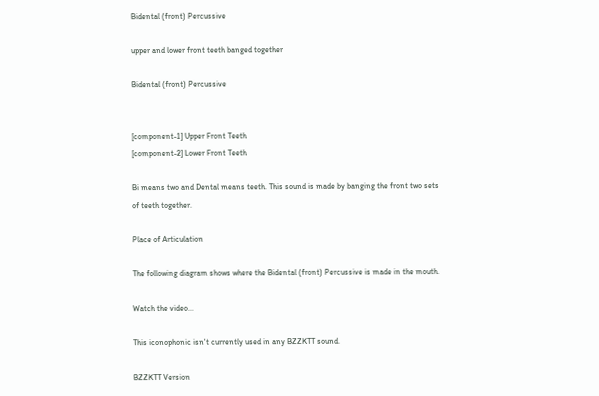Bidental (front) Percussive

upper and lower front teeth banged together

Bidental (front) Percussive


[component-1] Upper Front Teeth
[component-2] Lower Front Teeth

Bi means two and Dental means teeth. This sound is made by banging the front two sets of teeth together.

Place of Articulation

The following diagram shows where the Bidental (front) Percussive is made in the mouth.

Watch the video...

This iconophonic isn't currently used in any BZZKTT sound.

BZZKTT Version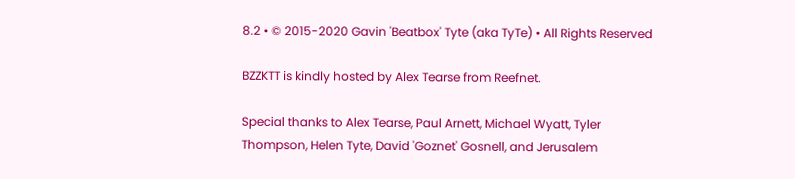8.2 • © 2015-2020 Gavin 'Beatbox' Tyte (aka TyTe) • All Rights Reserved

BZZKTT is kindly hosted by Alex Tearse from Reefnet.

Special thanks to Alex Tearse, Paul Arnett, Michael Wyatt, Tyler Thompson, Helen Tyte, David 'Goznet' Gosnell, and Jerusalem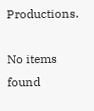Productions.

No items found